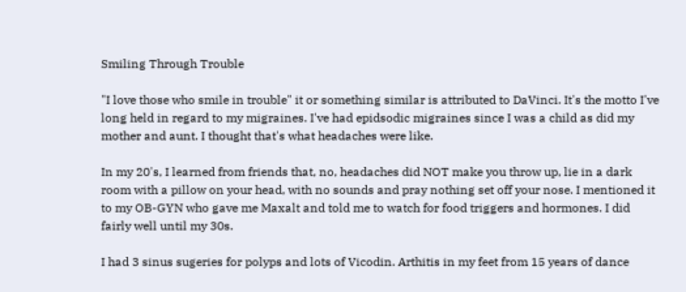Smiling Through Trouble

"I love those who smile in trouble" it or something similar is attributed to DaVinci. It's the motto I've long held in regard to my migraines. I've had epidsodic migraines since I was a child as did my mother and aunt. I thought that's what headaches were like.

In my 20's, I learned from friends that, no, headaches did NOT make you throw up, lie in a dark room with a pillow on your head, with no sounds and pray nothing set off your nose. I mentioned it to my OB-GYN who gave me Maxalt and told me to watch for food triggers and hormones. I did fairly well until my 30s.

I had 3 sinus sugeries for polyps and lots of Vicodin. Arthitis in my feet from 15 years of dance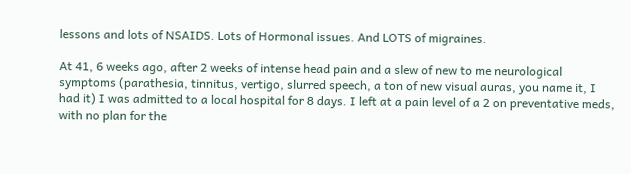lessons and lots of NSAIDS. Lots of Hormonal issues. And LOTS of migraines.

At 41, 6 weeks ago, after 2 weeks of intense head pain and a slew of new to me neurological symptoms (parathesia, tinnitus, vertigo, slurred speech, a ton of new visual auras, you name it, I had it) I was admitted to a local hospital for 8 days. I left at a pain level of a 2 on preventative meds, with no plan for the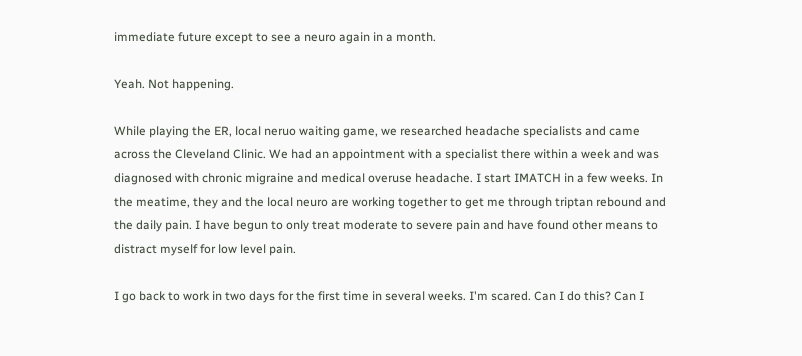immediate future except to see a neuro again in a month.

Yeah. Not happening.

While playing the ER, local neruo waiting game, we researched headache specialists and came across the Cleveland Clinic. We had an appointment with a specialist there within a week and was diagnosed with chronic migraine and medical overuse headache. I start IMATCH in a few weeks. In the meatime, they and the local neuro are working together to get me through triptan rebound and the daily pain. I have begun to only treat moderate to severe pain and have found other means to distract myself for low level pain.

I go back to work in two days for the first time in several weeks. I'm scared. Can I do this? Can I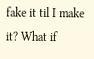fake it til I make it? What if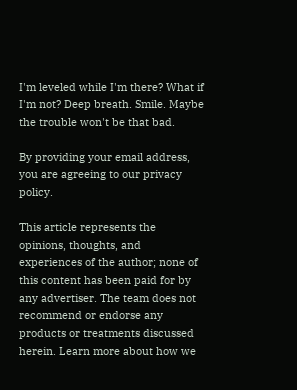I'm leveled while I'm there? What if I'm not? Deep breath. Smile. Maybe the trouble won't be that bad.

By providing your email address, you are agreeing to our privacy policy.

This article represents the opinions, thoughts, and experiences of the author; none of this content has been paid for by any advertiser. The team does not recommend or endorse any products or treatments discussed herein. Learn more about how we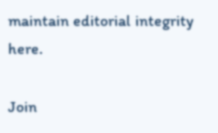maintain editorial integrity here.

Join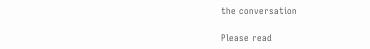the conversation

Please read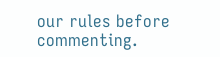our rules before commenting.